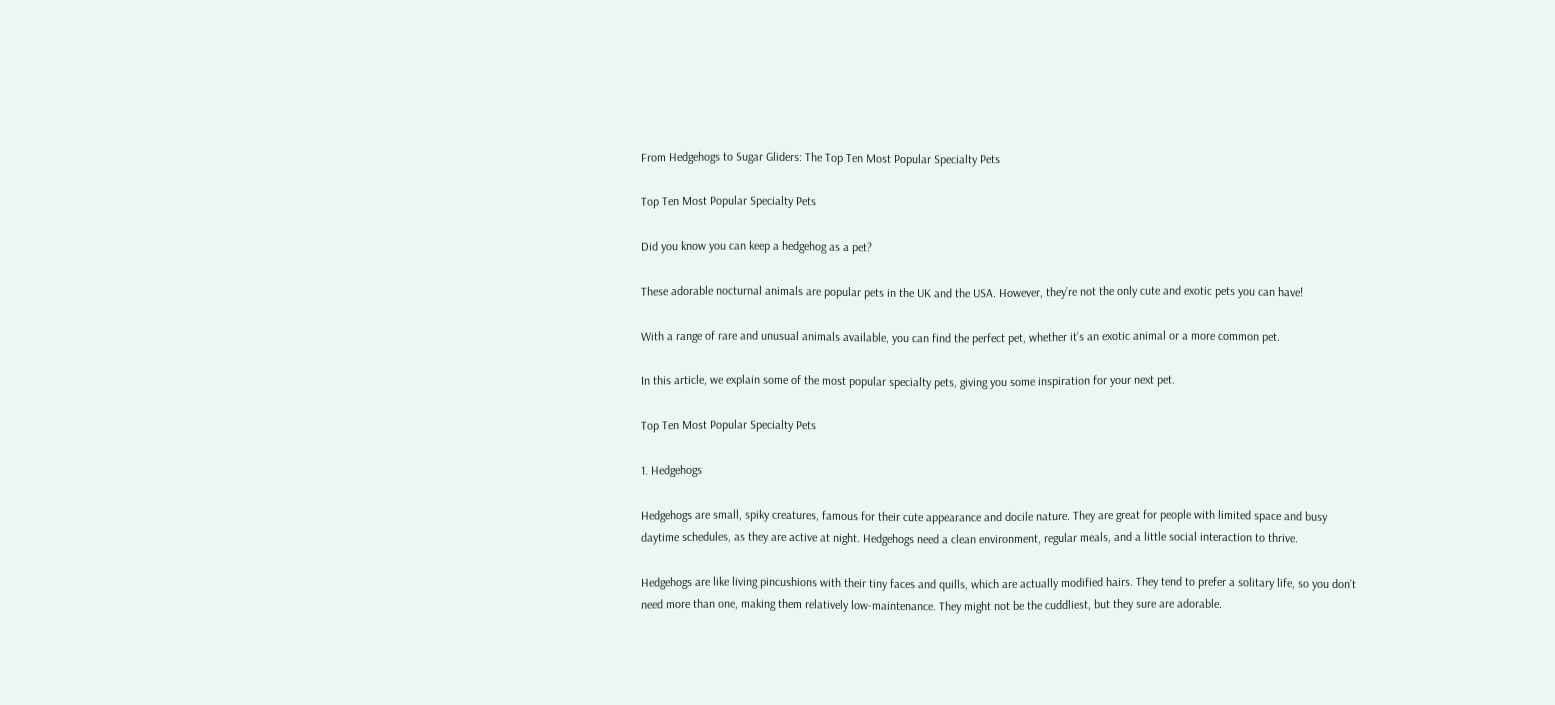From Hedgehogs to Sugar Gliders: The Top Ten Most Popular Specialty Pets

Top Ten Most Popular Specialty Pets

Did you know you can keep a hedgehog as a pet?

These adorable nocturnal animals are popular pets in the UK and the USA. However, they’re not the only cute and exotic pets you can have!

With a range of rare and unusual animals available, you can find the perfect pet, whether it’s an exotic animal or a more common pet.

In this article, we explain some of the most popular specialty pets, giving you some inspiration for your next pet.

Top Ten Most Popular Specialty Pets

1. Hedgehogs

Hedgehogs are small, spiky creatures, famous for their cute appearance and docile nature. They are great for people with limited space and busy daytime schedules, as they are active at night. Hedgehogs need a clean environment, regular meals, and a little social interaction to thrive.

Hedgehogs are like living pincushions with their tiny faces and quills, which are actually modified hairs. They tend to prefer a solitary life, so you don’t need more than one, making them relatively low-maintenance. They might not be the cuddliest, but they sure are adorable.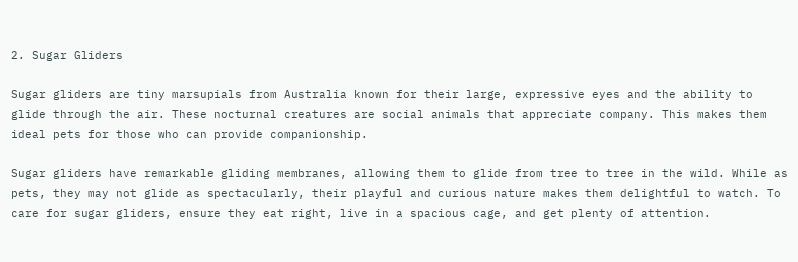2. Sugar Gliders

Sugar gliders are tiny marsupials from Australia known for their large, expressive eyes and the ability to glide through the air. These nocturnal creatures are social animals that appreciate company. This makes them ideal pets for those who can provide companionship.

Sugar gliders have remarkable gliding membranes, allowing them to glide from tree to tree in the wild. While as pets, they may not glide as spectacularly, their playful and curious nature makes them delightful to watch. To care for sugar gliders, ensure they eat right, live in a spacious cage, and get plenty of attention.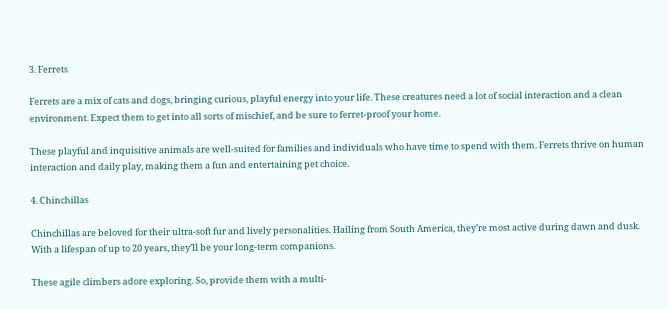3. Ferrets

Ferrets are a mix of cats and dogs, bringing curious, playful energy into your life. These creatures need a lot of social interaction and a clean environment. Expect them to get into all sorts of mischief, and be sure to ferret-proof your home.

These playful and inquisitive animals are well-suited for families and individuals who have time to spend with them. Ferrets thrive on human interaction and daily play, making them a fun and entertaining pet choice.

4. Chinchillas

Chinchillas are beloved for their ultra-soft fur and lively personalities. Hailing from South America, they’re most active during dawn and dusk. With a lifespan of up to 20 years, they’ll be your long-term companions.

These agile climbers adore exploring. So, provide them with a multi-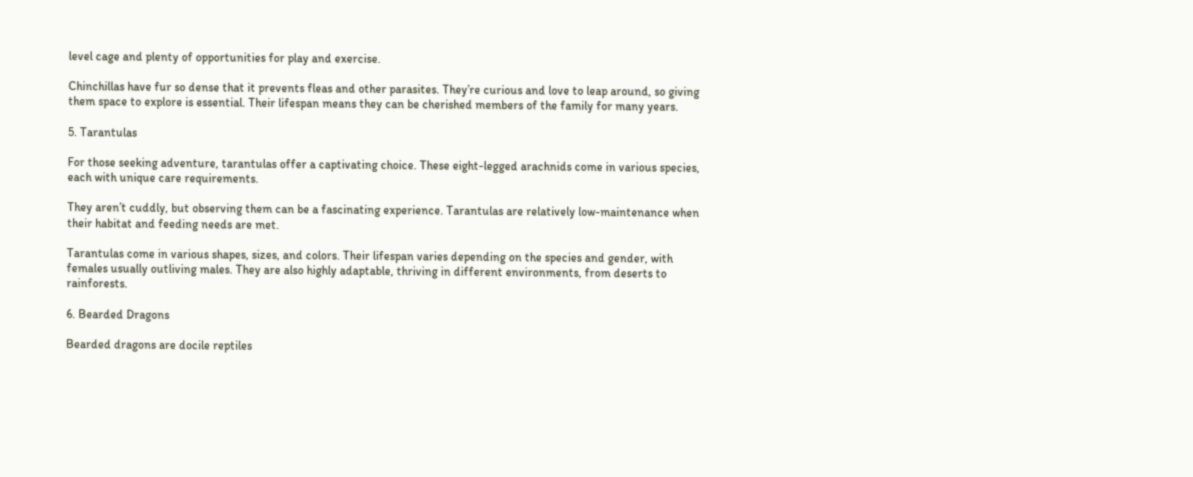level cage and plenty of opportunities for play and exercise.

Chinchillas have fur so dense that it prevents fleas and other parasites. They’re curious and love to leap around, so giving them space to explore is essential. Their lifespan means they can be cherished members of the family for many years.

5. Tarantulas

For those seeking adventure, tarantulas offer a captivating choice. These eight-legged arachnids come in various species, each with unique care requirements.

They aren’t cuddly, but observing them can be a fascinating experience. Tarantulas are relatively low-maintenance when their habitat and feeding needs are met.

Tarantulas come in various shapes, sizes, and colors. Their lifespan varies depending on the species and gender, with females usually outliving males. They are also highly adaptable, thriving in different environments, from deserts to rainforests.

6. Bearded Dragons

Bearded dragons are docile reptiles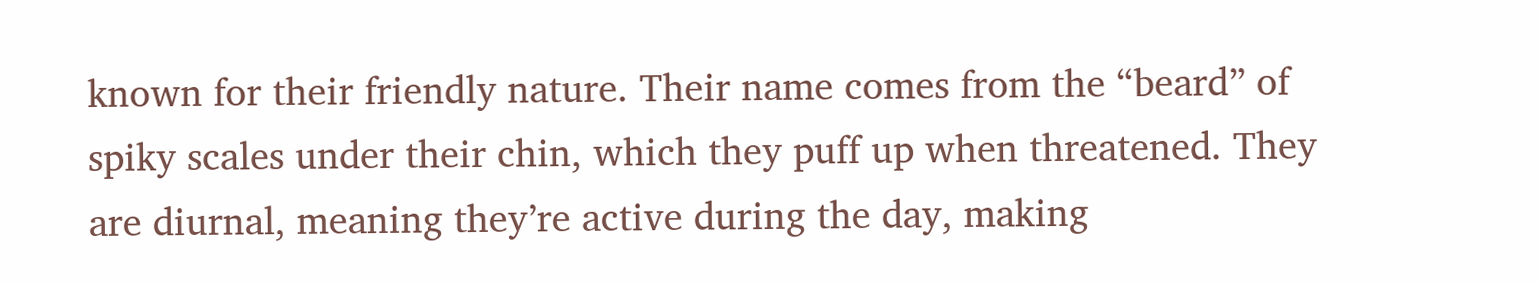known for their friendly nature. Their name comes from the “beard” of spiky scales under their chin, which they puff up when threatened. They are diurnal, meaning they’re active during the day, making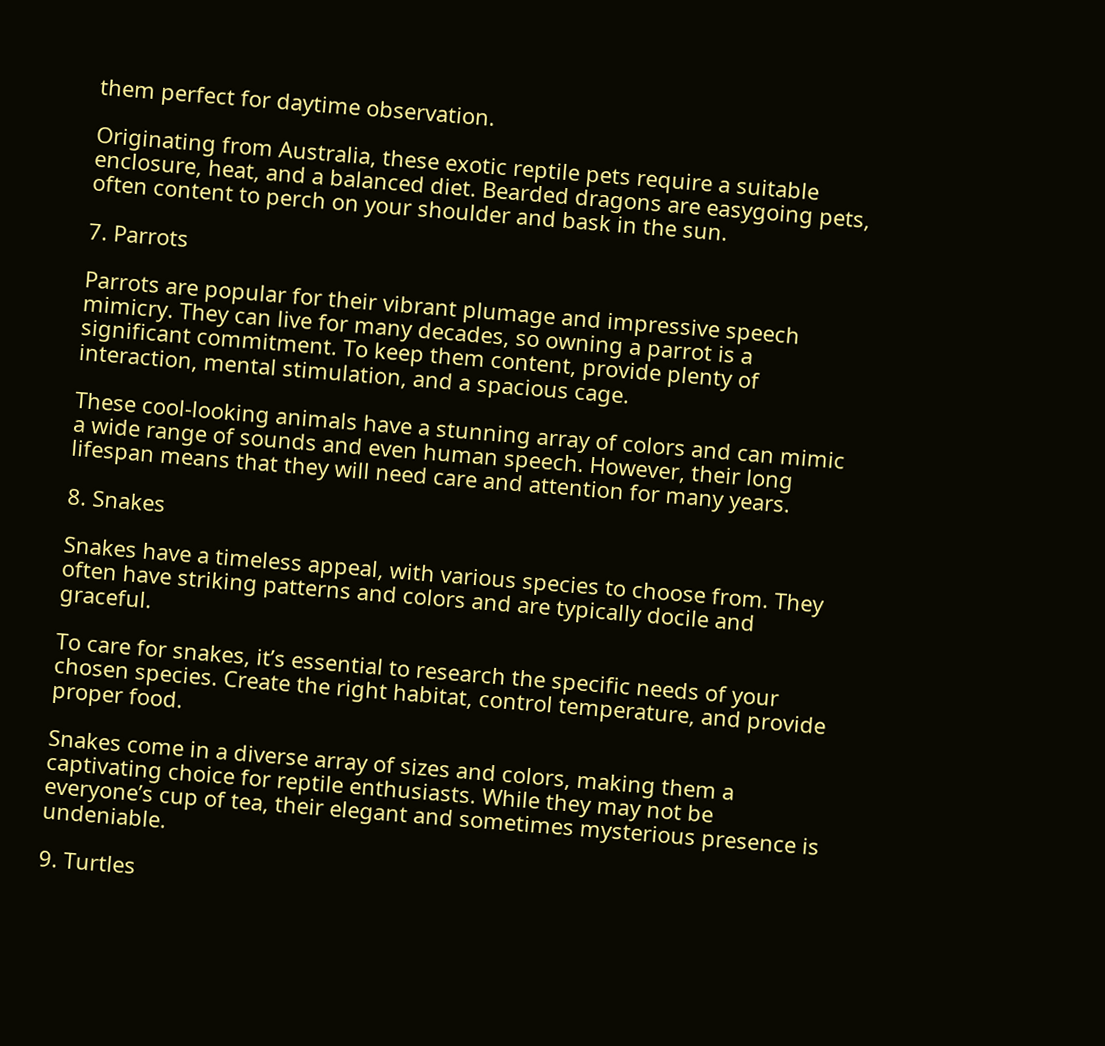them perfect for daytime observation.

Originating from Australia, these exotic reptile pets require a suitable enclosure, heat, and a balanced diet. Bearded dragons are easygoing pets, often content to perch on your shoulder and bask in the sun.

7. Parrots

Parrots are popular for their vibrant plumage and impressive speech mimicry. They can live for many decades, so owning a parrot is a significant commitment. To keep them content, provide plenty of interaction, mental stimulation, and a spacious cage.

These cool-looking animals have a stunning array of colors and can mimic a wide range of sounds and even human speech. However, their long lifespan means that they will need care and attention for many years.

8. Snakes

Snakes have a timeless appeal, with various species to choose from. They often have striking patterns and colors and are typically docile and graceful.

To care for snakes, it’s essential to research the specific needs of your chosen species. Create the right habitat, control temperature, and provide proper food.

Snakes come in a diverse array of sizes and colors, making them a captivating choice for reptile enthusiasts. While they may not be everyone’s cup of tea, their elegant and sometimes mysterious presence is undeniable.

9. Turtles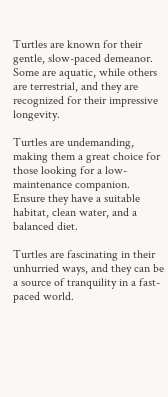Turtles are known for their gentle, slow-paced demeanor. Some are aquatic, while others are terrestrial, and they are recognized for their impressive longevity.

Turtles are undemanding, making them a great choice for those looking for a low-maintenance companion. Ensure they have a suitable habitat, clean water, and a balanced diet.

Turtles are fascinating in their unhurried ways, and they can be a source of tranquility in a fast-paced world.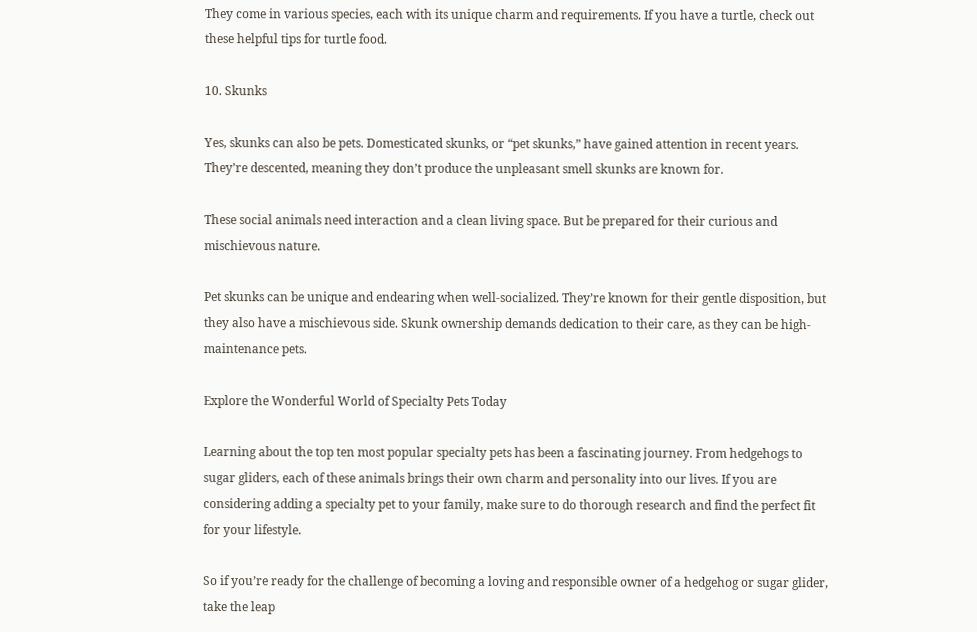They come in various species, each with its unique charm and requirements. If you have a turtle, check out these helpful tips for turtle food.

10. Skunks

Yes, skunks can also be pets. Domesticated skunks, or “pet skunks,” have gained attention in recent years. They’re descented, meaning they don’t produce the unpleasant smell skunks are known for.

These social animals need interaction and a clean living space. But be prepared for their curious and mischievous nature.

Pet skunks can be unique and endearing when well-socialized. They’re known for their gentle disposition, but they also have a mischievous side. Skunk ownership demands dedication to their care, as they can be high-maintenance pets.

Explore the Wonderful World of Specialty Pets Today

Learning about the top ten most popular specialty pets has been a fascinating journey. From hedgehogs to sugar gliders, each of these animals brings their own charm and personality into our lives. If you are considering adding a specialty pet to your family, make sure to do thorough research and find the perfect fit for your lifestyle.

So if you’re ready for the challenge of becoming a loving and responsible owner of a hedgehog or sugar glider, take the leap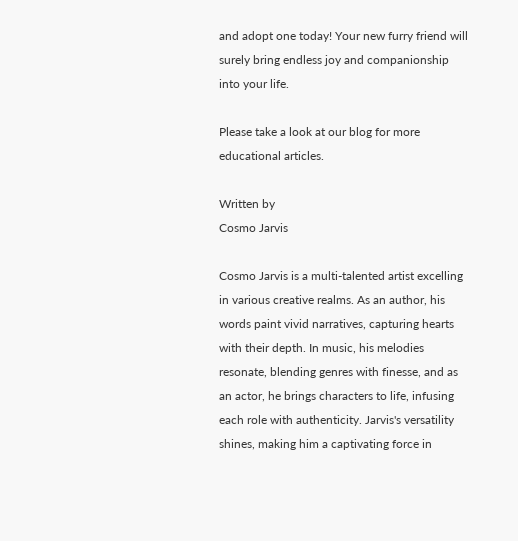and adopt one today! Your new furry friend will surely bring endless joy and companionship into your life.

Please take a look at our blog for more educational articles.

Written by
Cosmo Jarvis

Cosmo Jarvis is a multi-talented artist excelling in various creative realms. As an author, his words paint vivid narratives, capturing hearts with their depth. In music, his melodies resonate, blending genres with finesse, and as an actor, he brings characters to life, infusing each role with authenticity. Jarvis's versatility shines, making him a captivating force in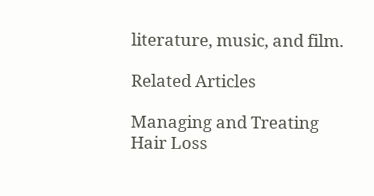literature, music, and film.

Related Articles

Managing and Treating Hair Loss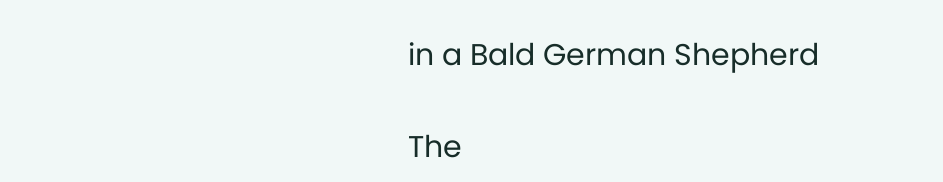in a Bald German Shepherd

The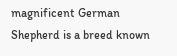magnificent German Shepherd is a breed known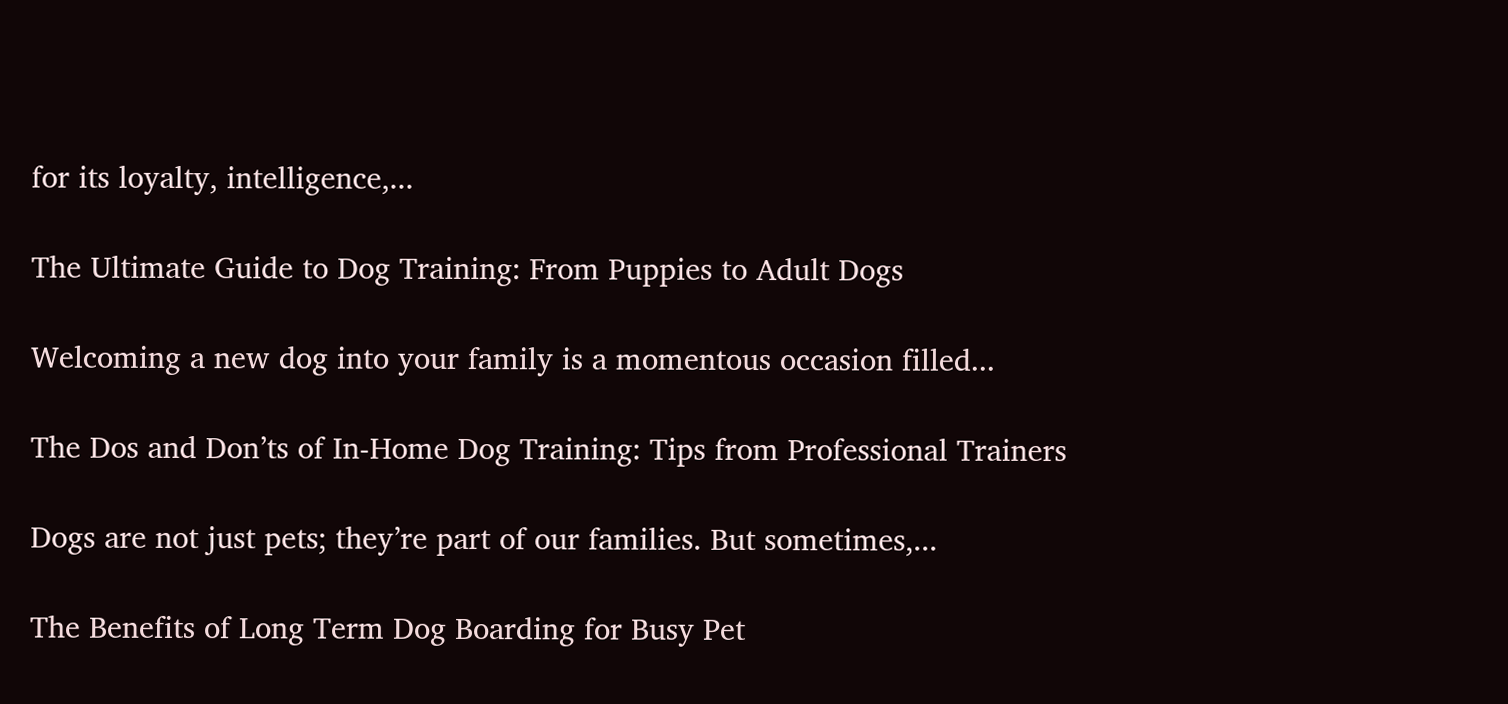for its loyalty, intelligence,...

The Ultimate Guide to Dog Training: From Puppies to Adult Dogs

Welcoming a new dog into your family is a momentous occasion filled...

The Dos and Don’ts of In-Home Dog Training: Tips from Professional Trainers

Dogs are not just pets; they’re part of our families. But sometimes,...

The Benefits of Long Term Dog Boarding for Busy Pet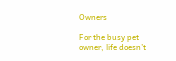Owners

For the busy pet owner, life doesn’t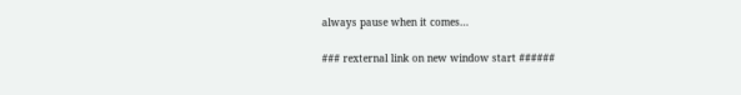always pause when it comes...

### rexternal link on new window start ######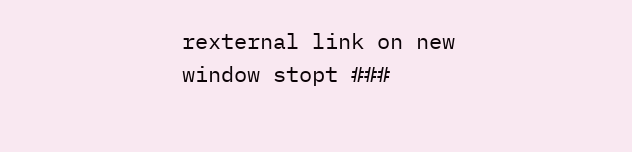rexternal link on new window stopt ###